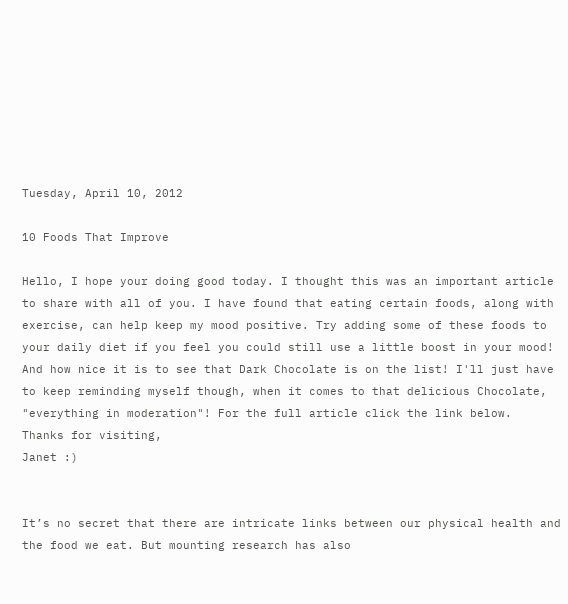Tuesday, April 10, 2012

10 Foods That Improve

Hello, I hope your doing good today. I thought this was an important article to share with all of you. I have found that eating certain foods, along with exercise, can help keep my mood positive. Try adding some of these foods to your daily diet if you feel you could still use a little boost in your mood! And how nice it is to see that Dark Chocolate is on the list! I'll just have to keep reminding myself though, when it comes to that delicious Chocolate, "everything in moderation"! For the full article click the link below.
Thanks for visiting,
Janet :)


It’s no secret that there are intricate links between our physical health and the food we eat. But mounting research has also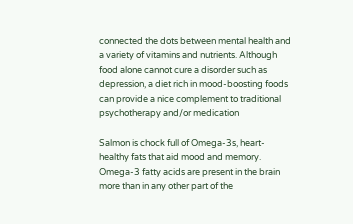connected the dots between mental health and a variety of vitamins and nutrients. Although food alone cannot cure a disorder such as depression, a diet rich in mood-boosting foods can provide a nice complement to traditional psychotherapy and/or medication

Salmon is chock full of Omega-3s, heart-healthy fats that aid mood and memory. Omega-3 fatty acids are present in the brain more than in any other part of the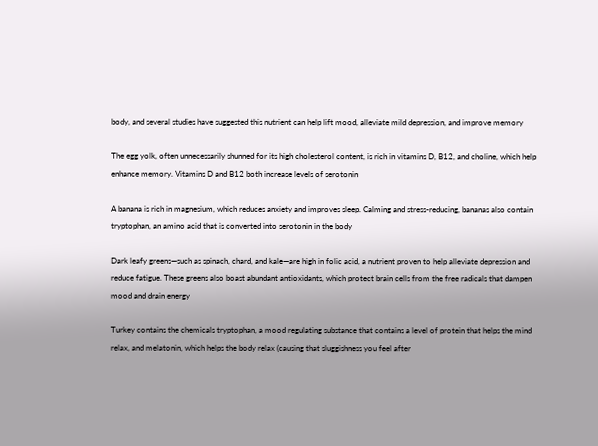body, and several studies have suggested this nutrient can help lift mood, alleviate mild depression, and improve memory

The egg yolk, often unnecessarily shunned for its high cholesterol content, is rich in vitamins D, B12, and choline, which help enhance memory. Vitamins D and B12 both increase levels of serotonin

A banana is rich in magnesium, which reduces anxiety and improves sleep. Calming and stress-reducing, bananas also contain tryptophan, an amino acid that is converted into serotonin in the body

Dark leafy greens—such as spinach, chard, and kale—are high in folic acid, a nutrient proven to help alleviate depression and reduce fatigue. These greens also boast abundant antioxidants, which protect brain cells from the free radicals that dampen mood and drain energy

Turkey contains the chemicals tryptophan, a mood regulating substance that contains a level of protein that helps the mind relax, and melatonin, which helps the body relax (causing that sluggishness you feel after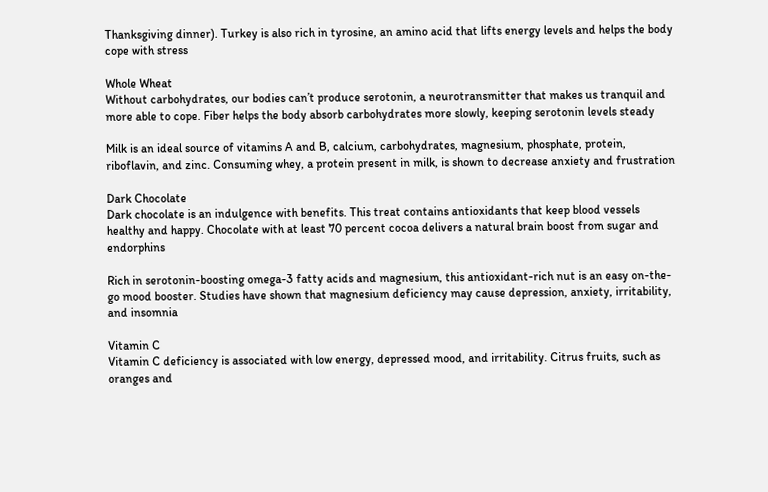Thanksgiving dinner). Turkey is also rich in tyrosine, an amino acid that lifts energy levels and helps the body cope with stress

Whole Wheat
Without carbohydrates, our bodies can’t produce serotonin, a neurotransmitter that makes us tranquil and more able to cope. Fiber helps the body absorb carbohydrates more slowly, keeping serotonin levels steady

Milk is an ideal source of vitamins A and B, calcium, carbohydrates, magnesium, phosphate, protein, riboflavin, and zinc. Consuming whey, a protein present in milk, is shown to decrease anxiety and frustration

Dark Chocolate
Dark chocolate is an indulgence with benefits. This treat contains antioxidants that keep blood vessels healthy and happy. Chocolate with at least 70 percent cocoa delivers a natural brain boost from sugar and endorphins

Rich in serotonin-boosting omega-3 fatty acids and magnesium, this antioxidant-rich nut is an easy on-the-go mood booster. Studies have shown that magnesium deficiency may cause depression, anxiety, irritability, and insomnia

Vitamin C
Vitamin C deficiency is associated with low energy, depressed mood, and irritability. Citrus fruits, such as oranges and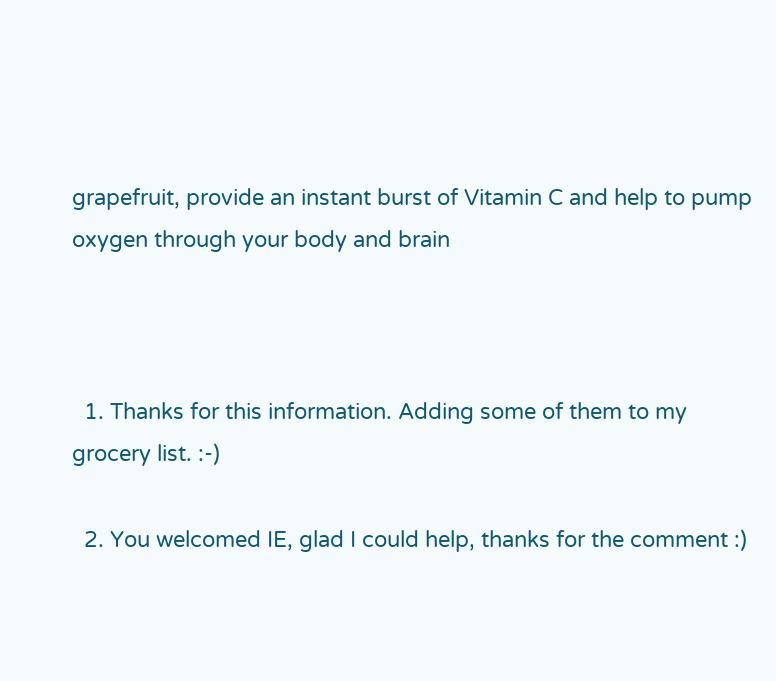grapefruit, provide an instant burst of Vitamin C and help to pump oxygen through your body and brain



  1. Thanks for this information. Adding some of them to my grocery list. :-)

  2. You welcomed IE, glad I could help, thanks for the comment :)